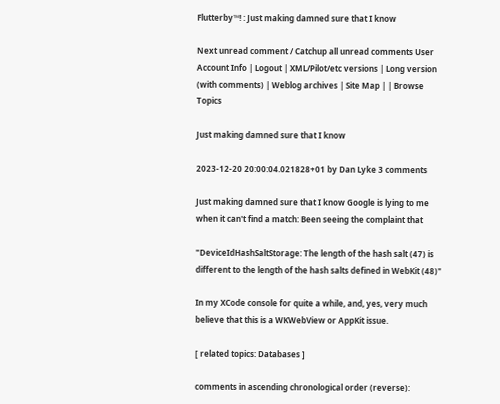Flutterby™! : Just making damned sure that I know

Next unread comment / Catchup all unread comments User Account Info | Logout | XML/Pilot/etc versions | Long version (with comments) | Weblog archives | Site Map | | Browse Topics

Just making damned sure that I know

2023-12-20 20:00:04.021828+01 by Dan Lyke 3 comments

Just making damned sure that I know Google is lying to me when it can't find a match: Been seeing the complaint that

"DeviceIdHashSaltStorage: The length of the hash salt (47) is different to the length of the hash salts defined in WebKit (48)"

In my XCode console for quite a while, and, yes, very much believe that this is a WKWebView or AppKit issue.

[ related topics: Databases ]

comments in ascending chronological order (reverse):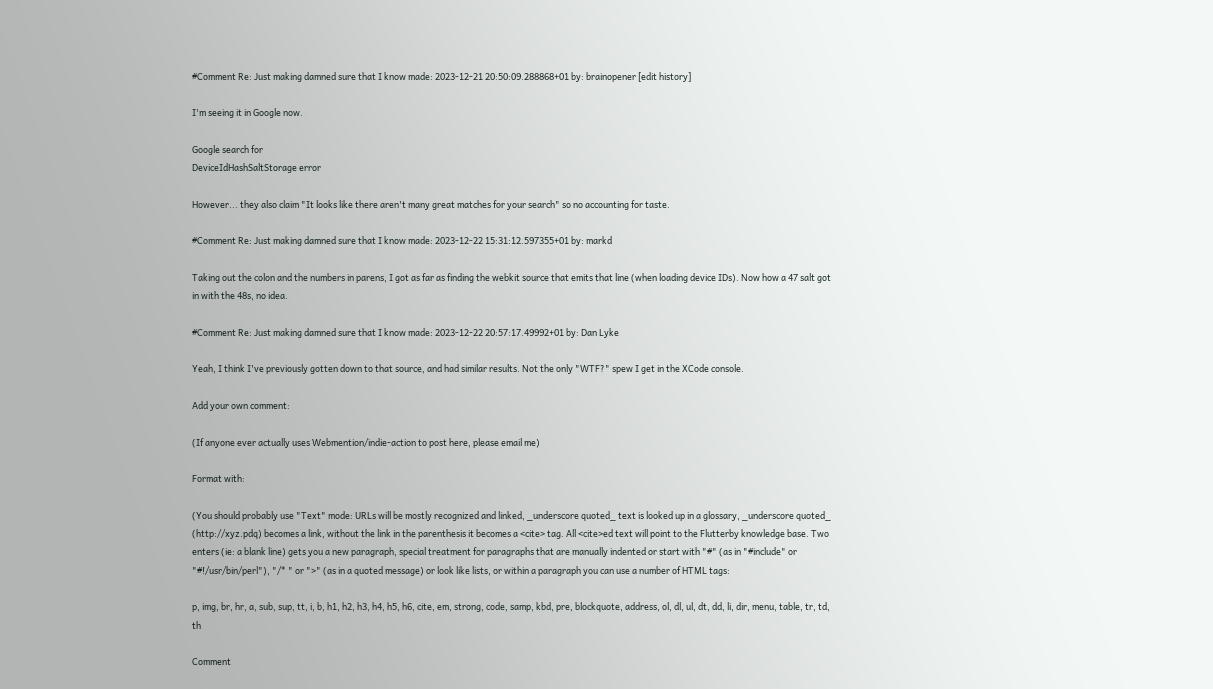#Comment Re: Just making damned sure that I know made: 2023-12-21 20:50:09.288868+01 by: brainopener [edit history]

I'm seeing it in Google now.

Google search for
DeviceIdHashSaltStorage error

However... they also claim "It looks like there aren't many great matches for your search" so no accounting for taste.

#Comment Re: Just making damned sure that I know made: 2023-12-22 15:31:12.597355+01 by: markd

Taking out the colon and the numbers in parens, I got as far as finding the webkit source that emits that line (when loading device IDs). Now how a 47 salt got in with the 48s, no idea.

#Comment Re: Just making damned sure that I know made: 2023-12-22 20:57:17.49992+01 by: Dan Lyke

Yeah, I think I've previously gotten down to that source, and had similar results. Not the only "WTF?" spew I get in the XCode console.

Add your own comment:

(If anyone ever actually uses Webmention/indie-action to post here, please email me)

Format with:

(You should probably use "Text" mode: URLs will be mostly recognized and linked, _underscore quoted_ text is looked up in a glossary, _underscore quoted_ (http://xyz.pdq) becomes a link, without the link in the parenthesis it becomes a <cite> tag. All <cite>ed text will point to the Flutterby knowledge base. Two enters (ie: a blank line) gets you a new paragraph, special treatment for paragraphs that are manually indented or start with "#" (as in "#include" or "#!/usr/bin/perl"), "/* " or ">" (as in a quoted message) or look like lists, or within a paragraph you can use a number of HTML tags:

p, img, br, hr, a, sub, sup, tt, i, b, h1, h2, h3, h4, h5, h6, cite, em, strong, code, samp, kbd, pre, blockquote, address, ol, dl, ul, dt, dd, li, dir, menu, table, tr, td, th

Comment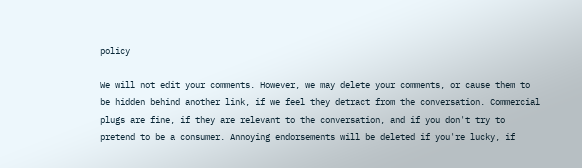policy

We will not edit your comments. However, we may delete your comments, or cause them to be hidden behind another link, if we feel they detract from the conversation. Commercial plugs are fine, if they are relevant to the conversation, and if you don't try to pretend to be a consumer. Annoying endorsements will be deleted if you're lucky, if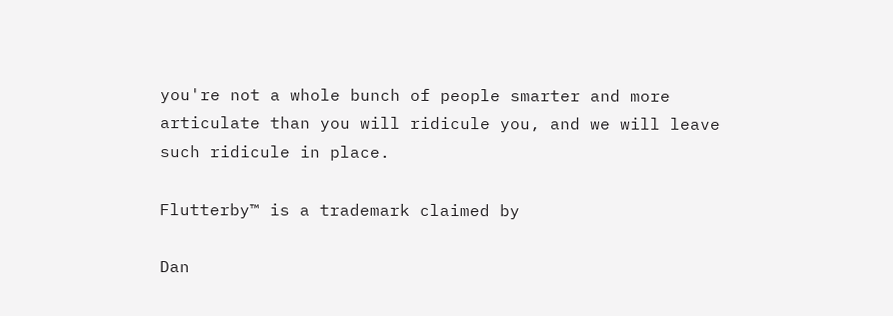you're not a whole bunch of people smarter and more articulate than you will ridicule you, and we will leave such ridicule in place.

Flutterby™ is a trademark claimed by

Dan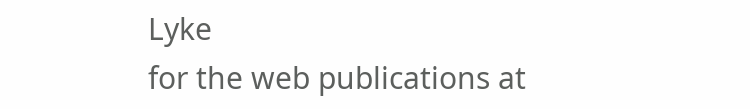Lyke
for the web publications at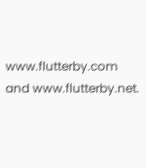www.flutterby.com and www.flutterby.net.